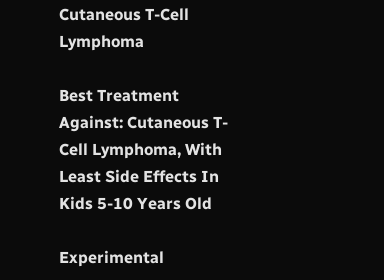Cutaneous T-Cell Lymphoma

Best Treatment Against: Cutaneous T-Cell Lymphoma, With Least Side Effects In Kids 5-10 Years Old

Experimental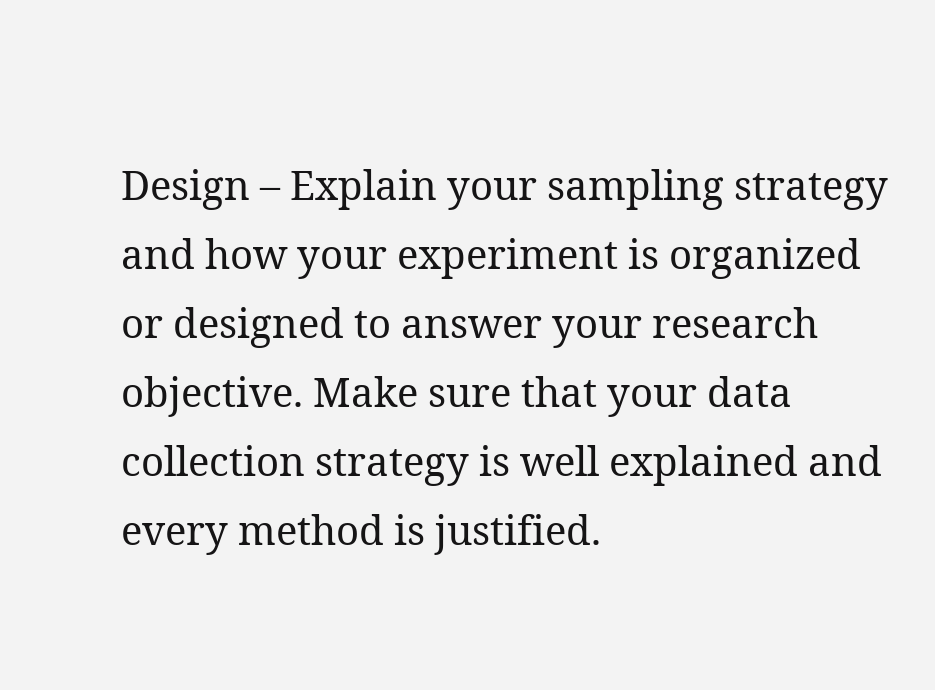Design – Explain your sampling strategy and how your experiment is organized or designed to answer your research objective. Make sure that your data collection strategy is well explained and every method is justified.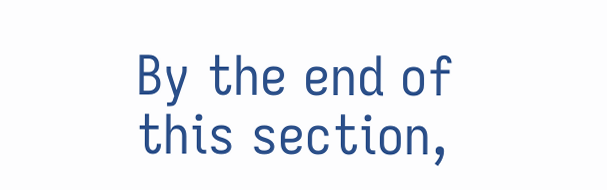By the end of this section,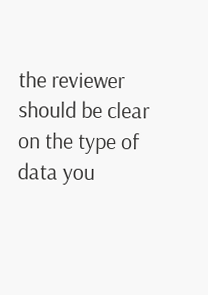the reviewer should be clear on the type of data you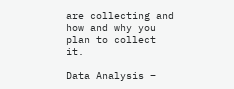are collecting and how and why you plan to collect it.

Data Analysis –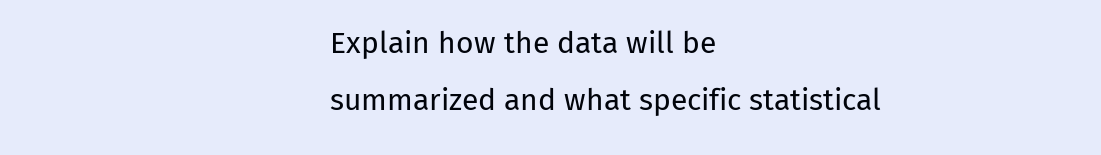Explain how the data will be summarized and what specific statistical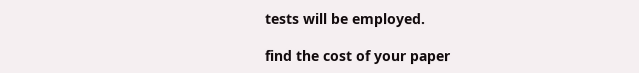tests will be employed.

find the cost of your paper